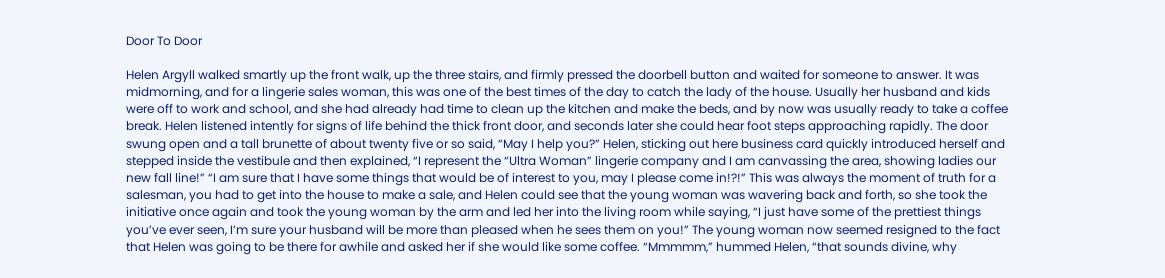Door To Door

Helen Argyll walked smartly up the front walk, up the three stairs, and firmly pressed the doorbell button and waited for someone to answer. It was midmorning, and for a lingerie sales woman, this was one of the best times of the day to catch the lady of the house. Usually her husband and kids were off to work and school, and she had already had time to clean up the kitchen and make the beds, and by now was usually ready to take a coffee break. Helen listened intently for signs of life behind the thick front door, and seconds later she could hear foot steps approaching rapidly. The door swung open and a tall brunette of about twenty five or so said, “May I help you?” Helen, sticking out here business card quickly introduced herself and stepped inside the vestibule and then explained, “I represent the “Ultra Woman” lingerie company and I am canvassing the area, showing ladies our new fall line!” “I am sure that I have some things that would be of interest to you, may I please come in!?!” This was always the moment of truth for a salesman, you had to get into the house to make a sale, and Helen could see that the young woman was wavering back and forth, so she took the initiative once again and took the young woman by the arm and led her into the living room while saying, “I just have some of the prettiest things you’ve ever seen, I’m sure your husband will be more than pleased when he sees them on you!” The young woman now seemed resigned to the fact that Helen was going to be there for awhile and asked her if she would like some coffee. “Mmmmm,” hummed Helen, “that sounds divine, why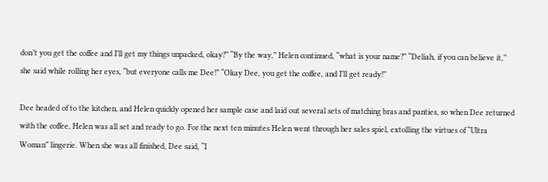don’t you get the coffee and I’ll get my things unpacked, okay?” “By the way,” Helen continued, “what is your name?” “Deliah, if you can believe it,” she said while rolling her eyes, “but everyone calls me Dee!” “Okay Dee, you get the coffee, and I’ll get ready!”

Dee headed of to the kitchen, and Helen quickly opened her sample case and laid out several sets of matching bras and panties, so when Dee returned with the coffee, Helen was all set and ready to go. For the next ten minutes Helen went through her sales spiel, extolling the virtues of “Ultra Woman” lingerie. When she was all finished, Dee said, “I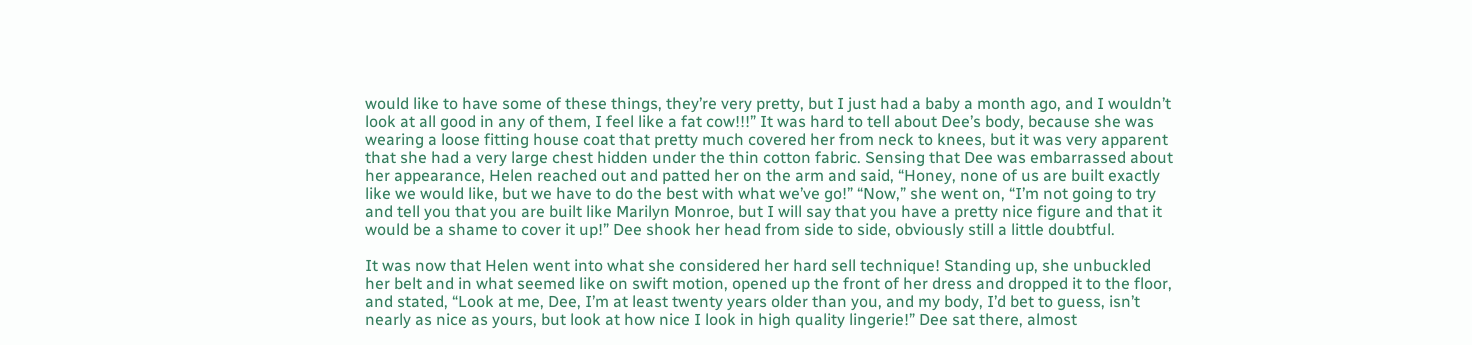would like to have some of these things, they’re very pretty, but I just had a baby a month ago, and I wouldn’t look at all good in any of them, I feel like a fat cow!!!” It was hard to tell about Dee’s body, because she was wearing a loose fitting house coat that pretty much covered her from neck to knees, but it was very apparent that she had a very large chest hidden under the thin cotton fabric. Sensing that Dee was embarrassed about her appearance, Helen reached out and patted her on the arm and said, “Honey, none of us are built exactly like we would like, but we have to do the best with what we’ve go!” “Now,” she went on, “I’m not going to try and tell you that you are built like Marilyn Monroe, but I will say that you have a pretty nice figure and that it would be a shame to cover it up!” Dee shook her head from side to side, obviously still a little doubtful.

It was now that Helen went into what she considered her hard sell technique! Standing up, she unbuckled her belt and in what seemed like on swift motion, opened up the front of her dress and dropped it to the floor, and stated, “Look at me, Dee, I’m at least twenty years older than you, and my body, I’d bet to guess, isn’t nearly as nice as yours, but look at how nice I look in high quality lingerie!” Dee sat there, almost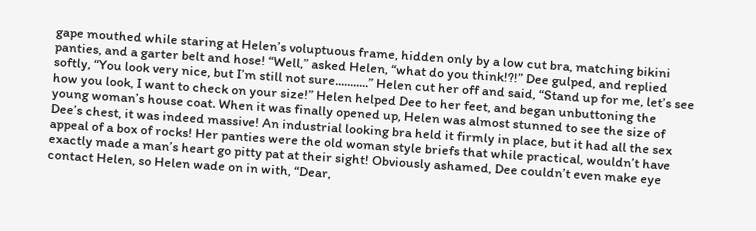gape mouthed while staring at Helen’s voluptuous frame, hidden only by a low cut bra, matching bikini panties, and a garter belt and hose! “Well,” asked Helen, “what do you think!?!” Dee gulped, and replied softly, “You look very nice, but I’m still not sure...........” Helen cut her off and said, “Stand up for me, let’s see how you look, I want to check on your size!” Helen helped Dee to her feet, and began unbuttoning the young woman’s house coat. When it was finally opened up, Helen was almost stunned to see the size of Dee’s chest, it was indeed massive! An industrial looking bra held it firmly in place, but it had all the sex appeal of a box of rocks! Her panties were the old woman style briefs that while practical, wouldn’t have exactly made a man’s heart go pitty pat at their sight! Obviously ashamed, Dee couldn’t even make eye contact Helen, so Helen wade on in with, “Dear,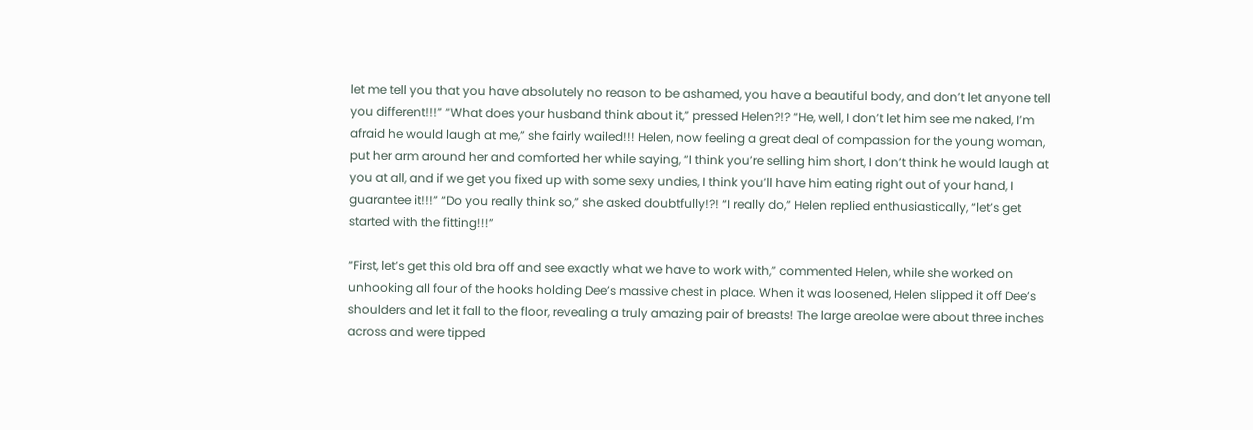let me tell you that you have absolutely no reason to be ashamed, you have a beautiful body, and don’t let anyone tell you different!!!” “What does your husband think about it,” pressed Helen?!? “He, well, I don’t let him see me naked, I’m afraid he would laugh at me,” she fairly wailed!!! Helen, now feeling a great deal of compassion for the young woman, put her arm around her and comforted her while saying, “I think you’re selling him short, I don’t think he would laugh at you at all, and if we get you fixed up with some sexy undies, I think you’ll have him eating right out of your hand, I guarantee it!!!” “Do you really think so,” she asked doubtfully!?! “I really do,” Helen replied enthusiastically, “let’s get started with the fitting!!!”

“First, let’s get this old bra off and see exactly what we have to work with,” commented Helen, while she worked on unhooking all four of the hooks holding Dee’s massive chest in place. When it was loosened, Helen slipped it off Dee’s shoulders and let it fall to the floor, revealing a truly amazing pair of breasts! The large areolae were about three inches across and were tipped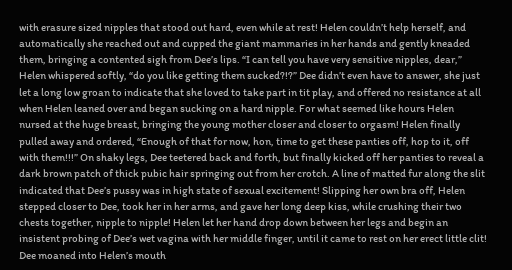with erasure sized nipples that stood out hard, even while at rest! Helen couldn’t help herself, and automatically she reached out and cupped the giant mammaries in her hands and gently kneaded them, bringing a contented sigh from Dee’s lips. “I can tell you have very sensitive nipples, dear,” Helen whispered softly, “do you like getting them sucked?!?” Dee didn’t even have to answer, she just let a long low groan to indicate that she loved to take part in tit play, and offered no resistance at all when Helen leaned over and began sucking on a hard nipple. For what seemed like hours Helen nursed at the huge breast, bringing the young mother closer and closer to orgasm! Helen finally pulled away and ordered, “Enough of that for now, hon, time to get these panties off, hop to it, off with them!!!” On shaky legs, Dee teetered back and forth, but finally kicked off her panties to reveal a dark brown patch of thick pubic hair springing out from her crotch. A line of matted fur along the slit indicated that Dee’s pussy was in high state of sexual excitement! Slipping her own bra off, Helen stepped closer to Dee, took her in her arms, and gave her long deep kiss, while crushing their two chests together, nipple to nipple! Helen let her hand drop down between her legs and begin an insistent probing of Dee’s wet vagina with her middle finger, until it came to rest on her erect little clit! Dee moaned into Helen’s mouth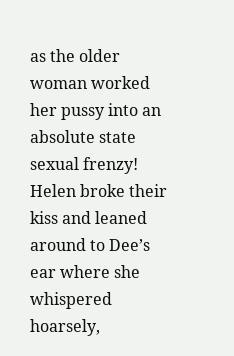as the older woman worked her pussy into an absolute state sexual frenzy! Helen broke their kiss and leaned around to Dee’s ear where she whispered hoarsely,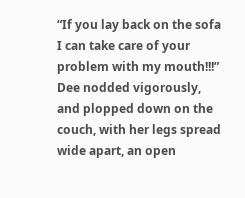“If you lay back on the sofa I can take care of your problem with my mouth!!!” Dee nodded vigorously, and plopped down on the couch, with her legs spread wide apart, an open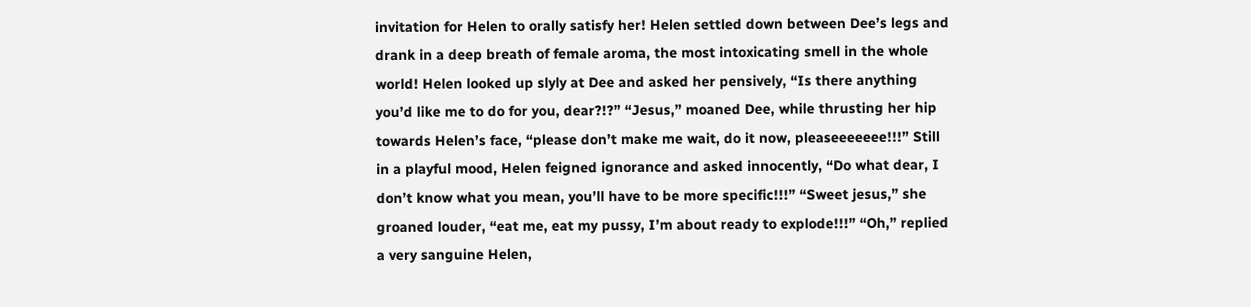invitation for Helen to orally satisfy her! Helen settled down between Dee’s legs and drank in a deep breath of female aroma, the most intoxicating smell in the whole world! Helen looked up slyly at Dee and asked her pensively, “Is there anything you’d like me to do for you, dear?!?” “Jesus,” moaned Dee, while thrusting her hip towards Helen’s face, “please don’t make me wait, do it now, pleaseeeeeee!!!” Still in a playful mood, Helen feigned ignorance and asked innocently, “Do what dear, I don’t know what you mean, you’ll have to be more specific!!!” “Sweet jesus,” she groaned louder, “eat me, eat my pussy, I’m about ready to explode!!!” “Oh,” replied a very sanguine Helen,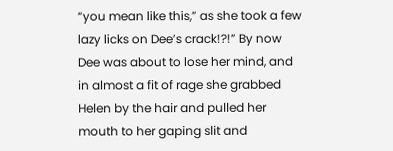“you mean like this,” as she took a few lazy licks on Dee’s crack!?!” By now Dee was about to lose her mind, and in almost a fit of rage she grabbed Helen by the hair and pulled her mouth to her gaping slit and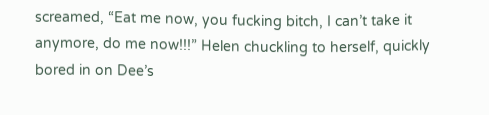screamed, “Eat me now, you fucking bitch, I can’t take it anymore, do me now!!!” Helen chuckling to herself, quickly bored in on Dee’s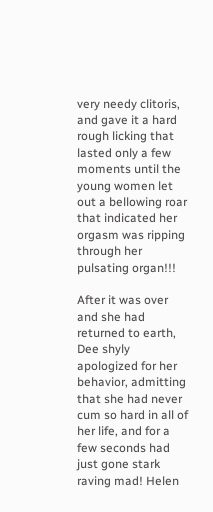very needy clitoris, and gave it a hard rough licking that lasted only a few moments until the young women let out a bellowing roar that indicated her orgasm was ripping through her pulsating organ!!!

After it was over and she had returned to earth, Dee shyly apologized for her behavior, admitting that she had never cum so hard in all of her life, and for a few seconds had just gone stark raving mad! Helen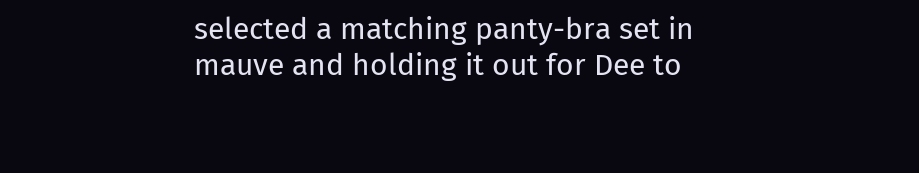selected a matching panty-bra set in mauve and holding it out for Dee to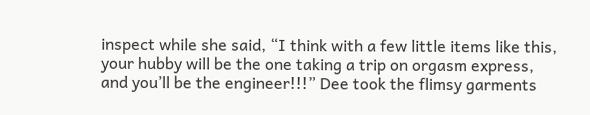inspect while she said, “I think with a few little items like this, your hubby will be the one taking a trip on orgasm express, and you’ll be the engineer!!!” Dee took the flimsy garments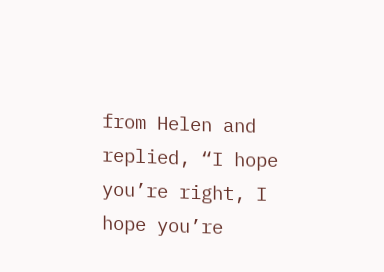from Helen and replied, “I hope you’re right, I hope you’re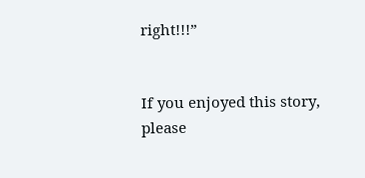right!!!”


If you enjoyed this story, please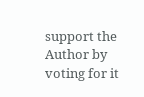support the Author by voting for it